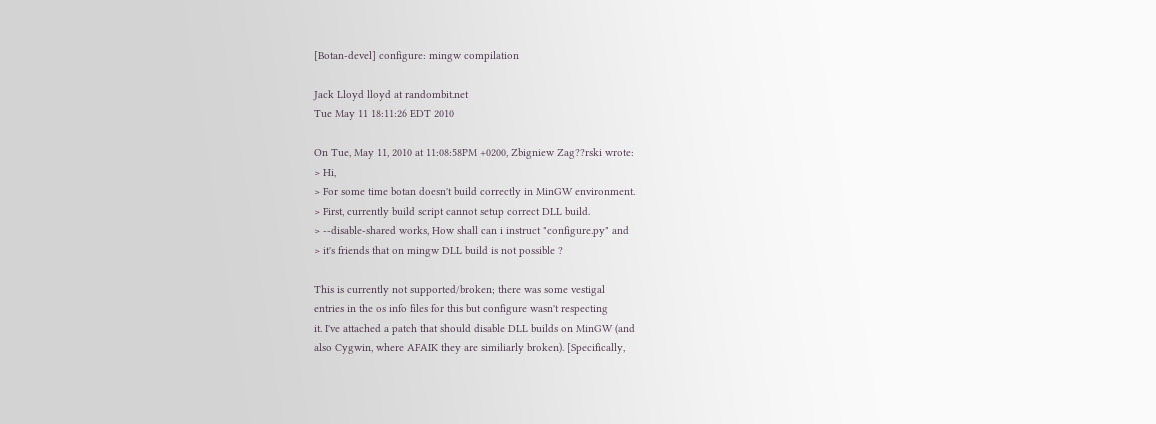[Botan-devel] configure: mingw compilation

Jack Lloyd lloyd at randombit.net
Tue May 11 18:11:26 EDT 2010

On Tue, May 11, 2010 at 11:08:58PM +0200, Zbigniew Zag??rski wrote:
> Hi,
> For some time botan doesn't build correctly in MinGW environment.
> First, currently build script cannot setup correct DLL build.
> --disable-shared works, How shall can i instruct "configure.py" and
> it's friends that on mingw DLL build is not possible ?

This is currently not supported/broken; there was some vestigal
entries in the os info files for this but configure wasn't respecting
it. I've attached a patch that should disable DLL builds on MinGW (and
also Cygwin, where AFAIK they are similiarly broken). [Specifically,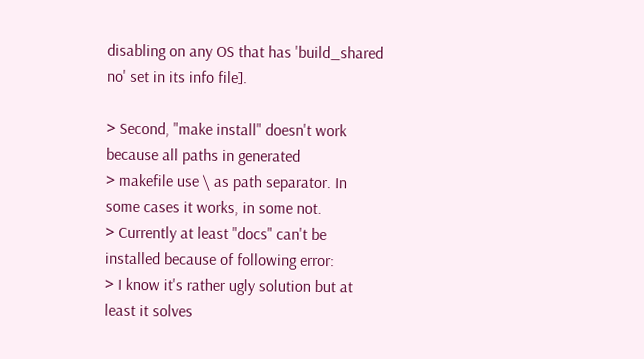disabling on any OS that has 'build_shared no' set in its info file].

> Second, "make install" doesn't work because all paths in generated
> makefile use \ as path separator. In some cases it works, in some not.
> Currently at least "docs" can't be installed because of following error:
> I know it's rather ugly solution but at least it solves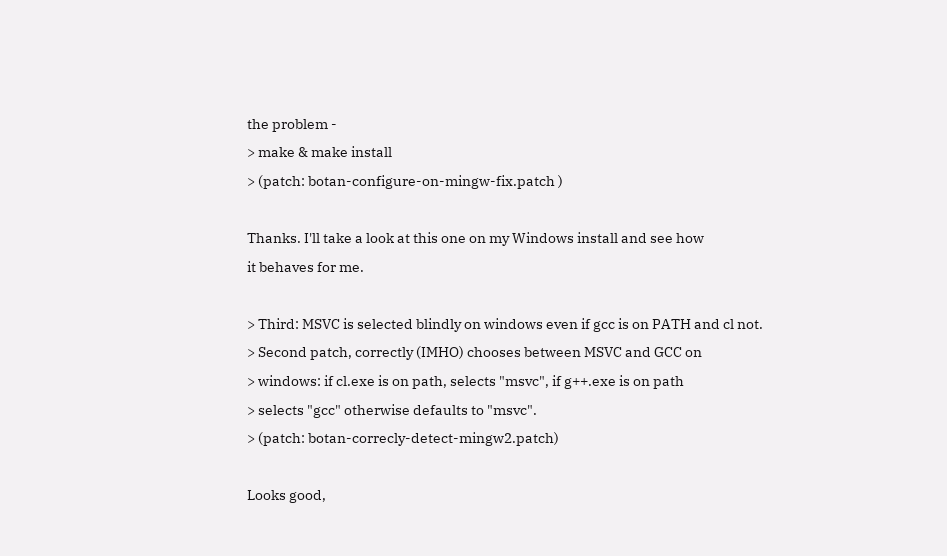the problem -
> make & make install
> (patch: botan-configure-on-mingw-fix.patch )

Thanks. I'll take a look at this one on my Windows install and see how
it behaves for me.

> Third: MSVC is selected blindly on windows even if gcc is on PATH and cl not.
> Second patch, correctly (IMHO) chooses between MSVC and GCC on
> windows: if cl.exe is on path, selects "msvc", if g++.exe is on path
> selects "gcc" otherwise defaults to "msvc".
> (patch: botan-correcly-detect-mingw2.patch)

Looks good,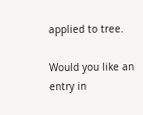applied to tree.

Would you like an entry in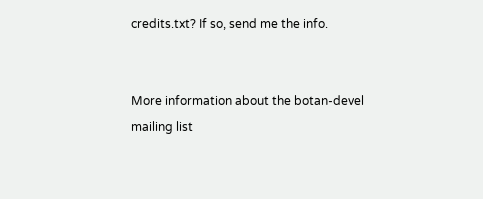credits.txt? If so, send me the info.


More information about the botan-devel mailing list